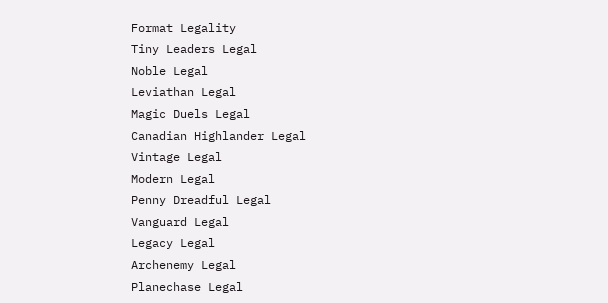Format Legality
Tiny Leaders Legal
Noble Legal
Leviathan Legal
Magic Duels Legal
Canadian Highlander Legal
Vintage Legal
Modern Legal
Penny Dreadful Legal
Vanguard Legal
Legacy Legal
Archenemy Legal
Planechase Legal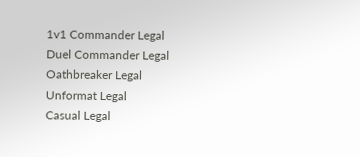1v1 Commander Legal
Duel Commander Legal
Oathbreaker Legal
Unformat Legal
Casual Legal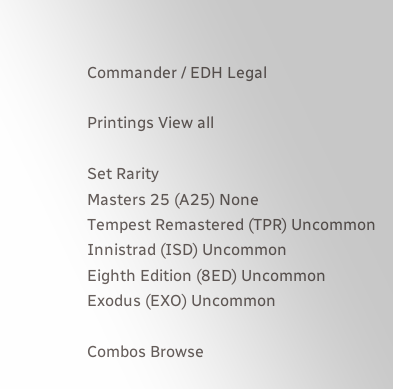Commander / EDH Legal

Printings View all

Set Rarity
Masters 25 (A25) None
Tempest Remastered (TPR) Uncommon
Innistrad (ISD) Uncommon
Eighth Edition (8ED) Uncommon
Exodus (EXO) Uncommon

Combos Browse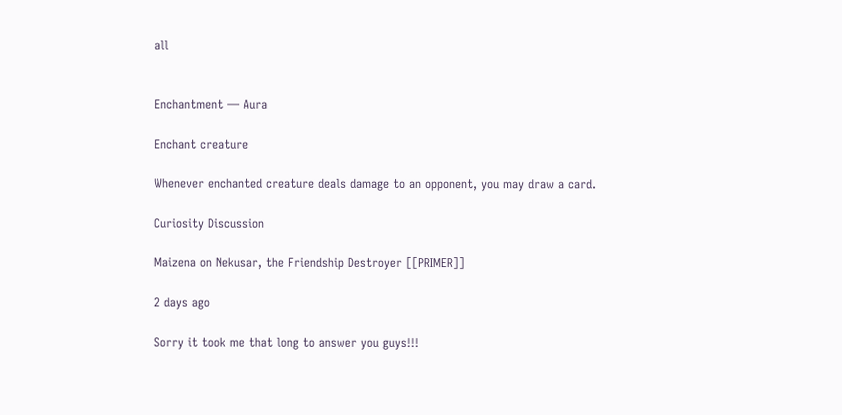all


Enchantment — Aura

Enchant creature

Whenever enchanted creature deals damage to an opponent, you may draw a card.

Curiosity Discussion

Maizena on Nekusar, the Friendship Destroyer [[PRIMER]]

2 days ago

Sorry it took me that long to answer you guys!!!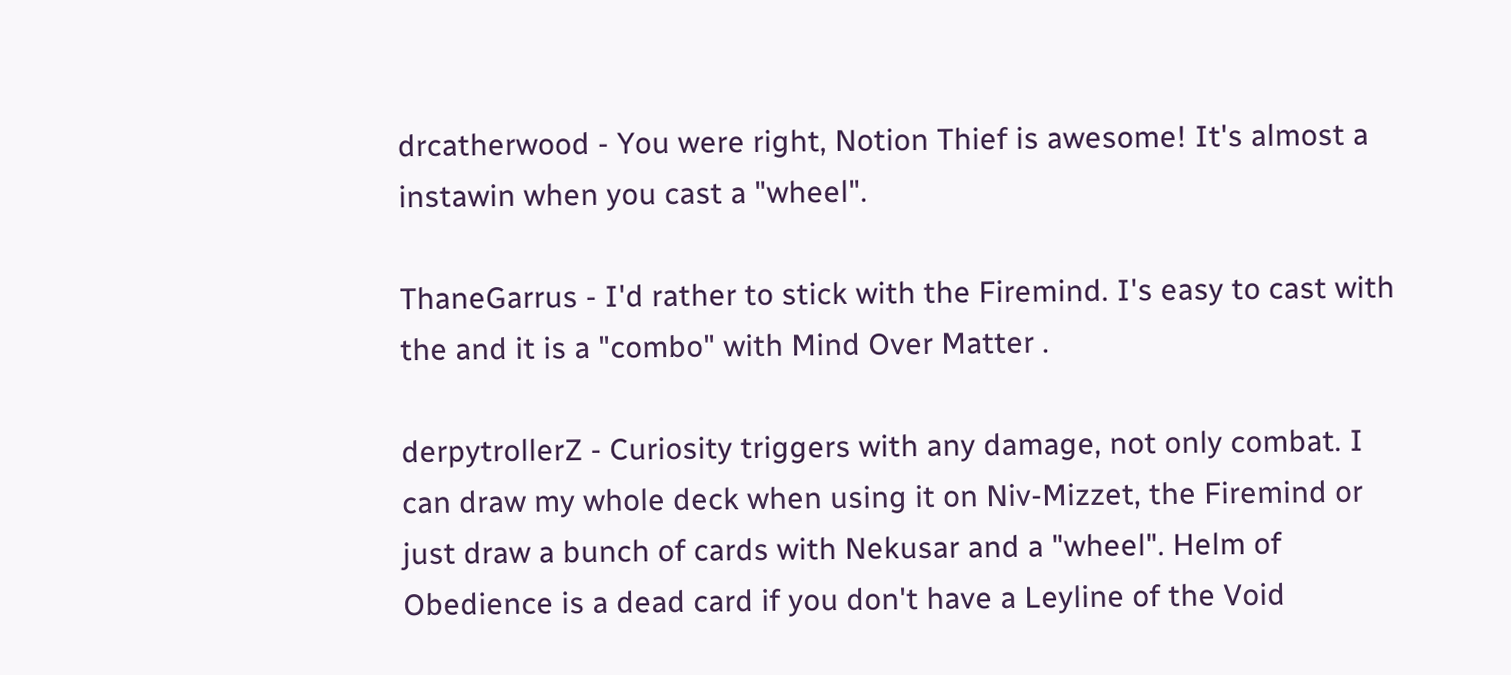drcatherwood - You were right, Notion Thief is awesome! It's almost a instawin when you cast a "wheel".

ThaneGarrus - I'd rather to stick with the Firemind. I's easy to cast with the and it is a "combo" with Mind Over Matter .

derpytrollerZ - Curiosity triggers with any damage, not only combat. I can draw my whole deck when using it on Niv-Mizzet, the Firemind or just draw a bunch of cards with Nekusar and a "wheel". Helm of Obedience is a dead card if you don't have a Leyline of the Void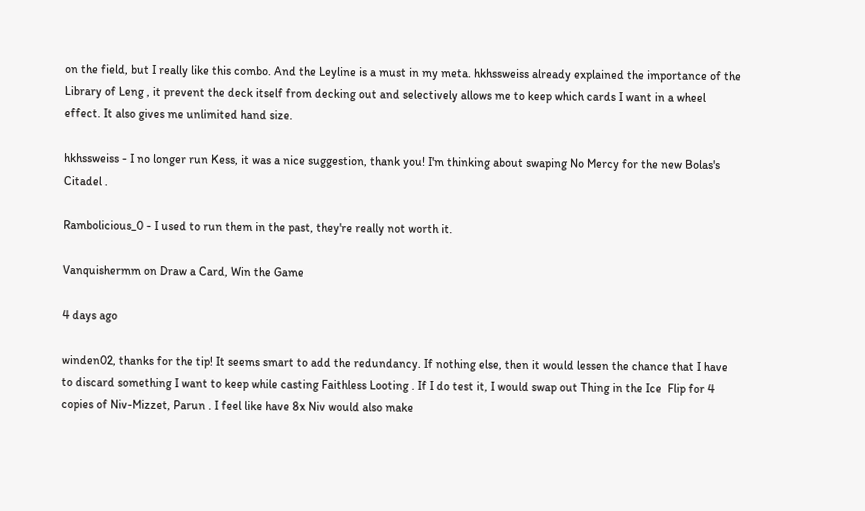on the field, but I really like this combo. And the Leyline is a must in my meta. hkhssweiss already explained the importance of the Library of Leng , it prevent the deck itself from decking out and selectively allows me to keep which cards I want in a wheel effect. It also gives me unlimited hand size.

hkhssweiss - I no longer run Kess, it was a nice suggestion, thank you! I'm thinking about swaping No Mercy for the new Bolas's Citadel .

Rambolicious_0 - I used to run them in the past, they're really not worth it.

Vanquishermm on Draw a Card, Win the Game

4 days ago

winden02, thanks for the tip! It seems smart to add the redundancy. If nothing else, then it would lessen the chance that I have to discard something I want to keep while casting Faithless Looting . If I do test it, I would swap out Thing in the Ice  Flip for 4 copies of Niv-Mizzet, Parun . I feel like have 8x Niv would also make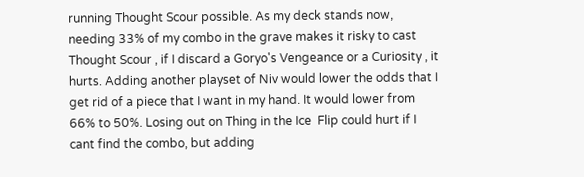running Thought Scour possible. As my deck stands now, needing 33% of my combo in the grave makes it risky to cast Thought Scour , if I discard a Goryo's Vengeance or a Curiosity , it hurts. Adding another playset of Niv would lower the odds that I get rid of a piece that I want in my hand. It would lower from 66% to 50%. Losing out on Thing in the Ice  Flip could hurt if I cant find the combo, but adding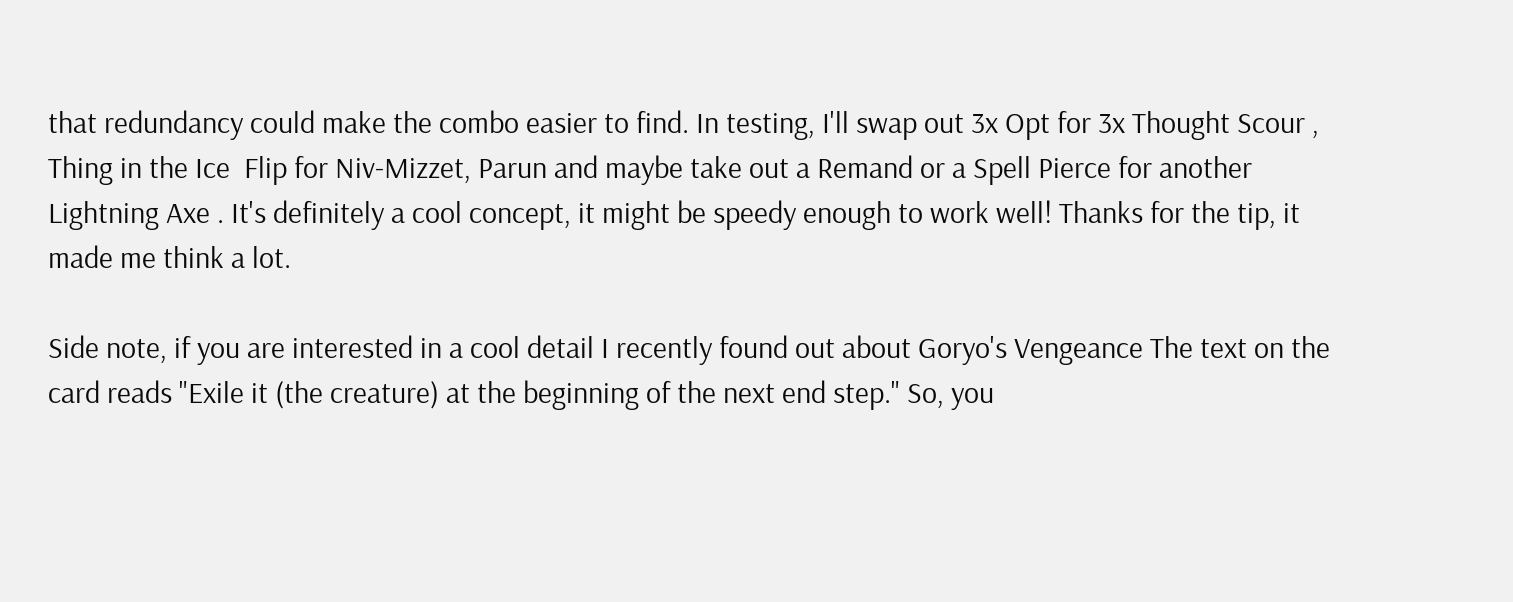that redundancy could make the combo easier to find. In testing, I'll swap out 3x Opt for 3x Thought Scour , Thing in the Ice  Flip for Niv-Mizzet, Parun and maybe take out a Remand or a Spell Pierce for another Lightning Axe . It's definitely a cool concept, it might be speedy enough to work well! Thanks for the tip, it made me think a lot.

Side note, if you are interested in a cool detail I recently found out about Goryo's Vengeance The text on the card reads "Exile it (the creature) at the beginning of the next end step." So, you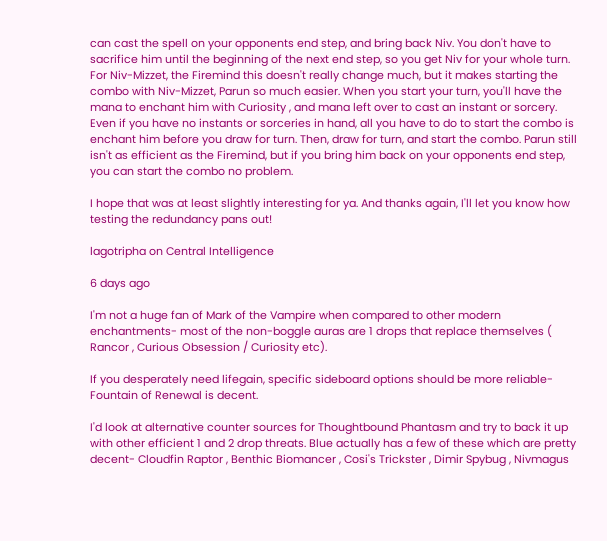can cast the spell on your opponents end step, and bring back Niv. You don't have to sacrifice him until the beginning of the next end step, so you get Niv for your whole turn. For Niv-Mizzet, the Firemind this doesn't really change much, but it makes starting the combo with Niv-Mizzet, Parun so much easier. When you start your turn, you'll have the mana to enchant him with Curiosity , and mana left over to cast an instant or sorcery. Even if you have no instants or sorceries in hand, all you have to do to start the combo is enchant him before you draw for turn. Then, draw for turn, and start the combo. Parun still isn't as efficient as the Firemind, but if you bring him back on your opponents end step, you can start the combo no problem.

I hope that was at least slightly interesting for ya. And thanks again, I'll let you know how testing the redundancy pans out!

lagotripha on Central Intelligence

6 days ago

I'm not a huge fan of Mark of the Vampire when compared to other modern enchantments- most of the non-boggle auras are 1 drops that replace themselves ( Rancor , Curious Obsession / Curiosity etc).

If you desperately need lifegain, specific sideboard options should be more reliable- Fountain of Renewal is decent.

I'd look at alternative counter sources for Thoughtbound Phantasm and try to back it up with other efficient 1 and 2 drop threats. Blue actually has a few of these which are pretty decent- Cloudfin Raptor , Benthic Biomancer , Cosi's Trickster , Dimir Spybug , Nivmagus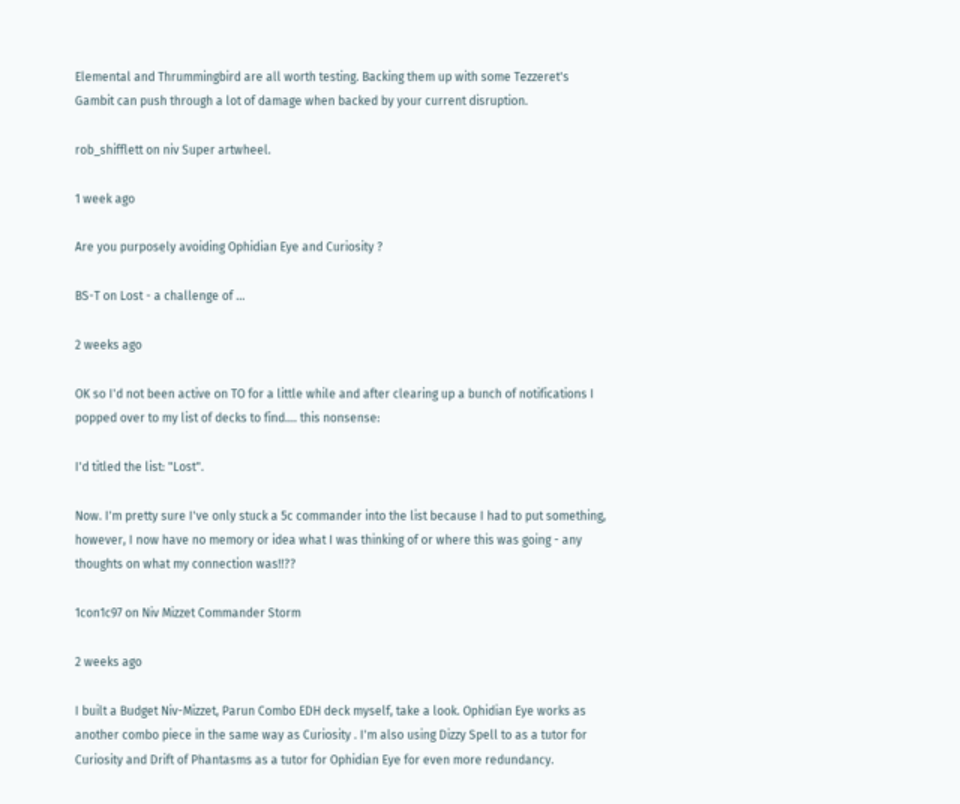Elemental and Thrummingbird are all worth testing. Backing them up with some Tezzeret's Gambit can push through a lot of damage when backed by your current disruption.

rob_shifflett on niv Super artwheel.

1 week ago

Are you purposely avoiding Ophidian Eye and Curiosity ?

BS-T on Lost - a challenge of ...

2 weeks ago

OK so I'd not been active on TO for a little while and after clearing up a bunch of notifications I popped over to my list of decks to find.... this nonsense:

I'd titled the list: "Lost".

Now. I'm pretty sure I've only stuck a 5c commander into the list because I had to put something, however, I now have no memory or idea what I was thinking of or where this was going - any thoughts on what my connection was!!??

1con1c97 on Niv Mizzet Commander Storm

2 weeks ago

I built a Budget Niv-Mizzet, Parun Combo EDH deck myself, take a look. Ophidian Eye works as another combo piece in the same way as Curiosity . I'm also using Dizzy Spell to as a tutor for Curiosity and Drift of Phantasms as a tutor for Ophidian Eye for even more redundancy.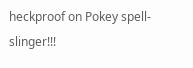heckproof on Pokey spell-slinger!!!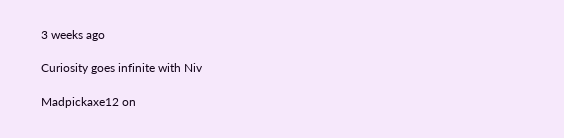3 weeks ago

Curiosity goes infinite with Niv

Madpickaxe12 on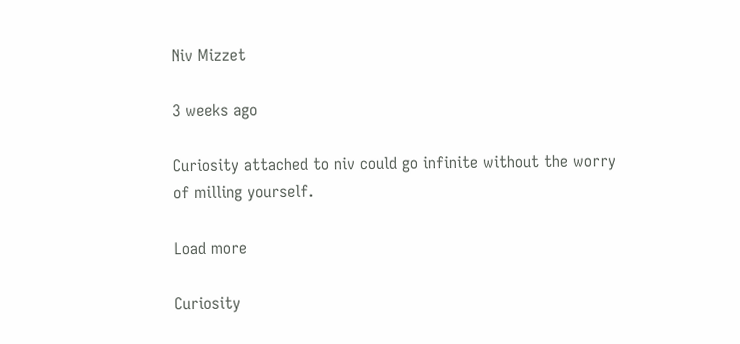Niv Mizzet

3 weeks ago

Curiosity attached to niv could go infinite without the worry of milling yourself.

Load more

Curiosity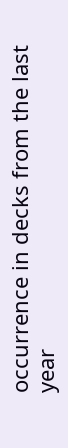occurrence in decks from the last year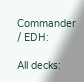Commander / EDH:

All decks: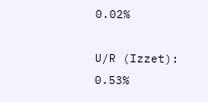0.02%

U/R (Izzet): 0.53%